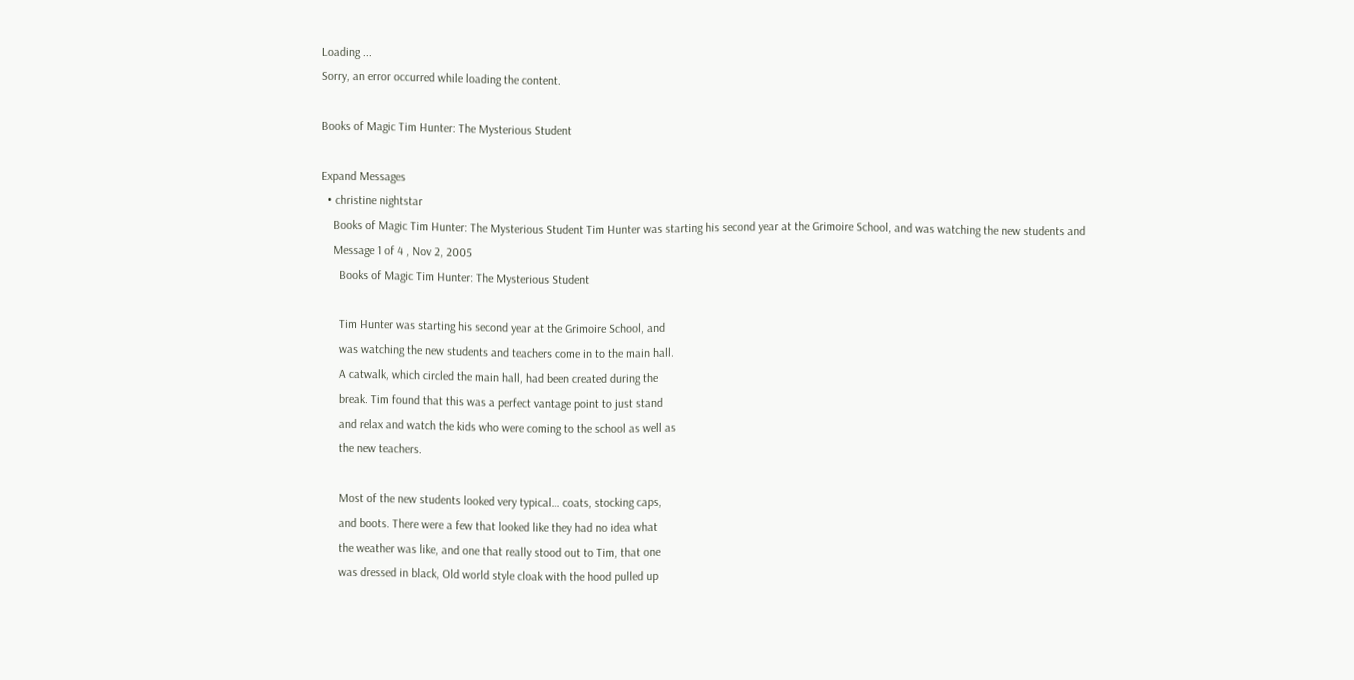Loading ...
Sorry, an error occurred while loading the content.

Books of Magic Tim Hunter: The Mysterious Student

Expand Messages
  • christine nightstar
    Books of Magic Tim Hunter: The Mysterious Student Tim Hunter was starting his second year at the Grimoire School, and was watching the new students and
    Message 1 of 4 , Nov 2, 2005
      Books of Magic Tim Hunter: The Mysterious Student

      Tim Hunter was starting his second year at the Grimoire School, and
      was watching the new students and teachers come in to the main hall.
      A catwalk, which circled the main hall, had been created during the
      break. Tim found that this was a perfect vantage point to just stand
      and relax and watch the kids who were coming to the school as well as
      the new teachers.

      Most of the new students looked very typical… coats, stocking caps,
      and boots. There were a few that looked like they had no idea what
      the weather was like, and one that really stood out to Tim, that one
      was dressed in black, Old world style cloak with the hood pulled up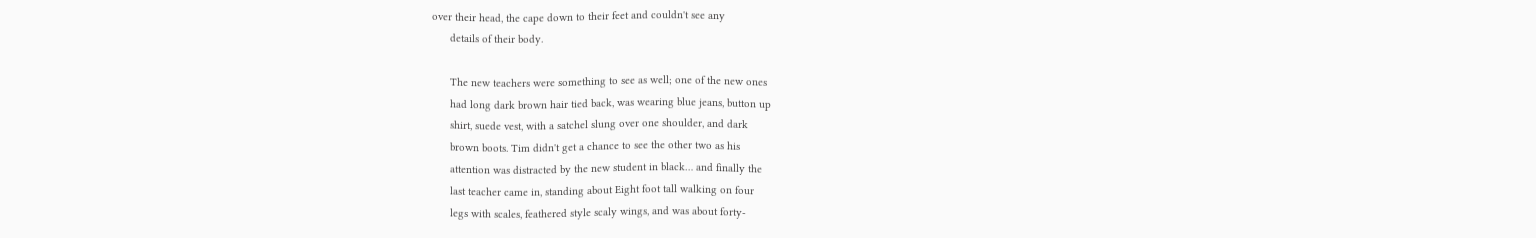over their head, the cape down to their feet and couldn't see any
      details of their body.

      The new teachers were something to see as well; one of the new ones
      had long dark brown hair tied back, was wearing blue jeans, button up
      shirt, suede vest, with a satchel slung over one shoulder, and dark
      brown boots. Tim didn't get a chance to see the other two as his
      attention was distracted by the new student in black… and finally the
      last teacher came in, standing about Eight foot tall walking on four
      legs with scales, feathered style scaly wings, and was about forty-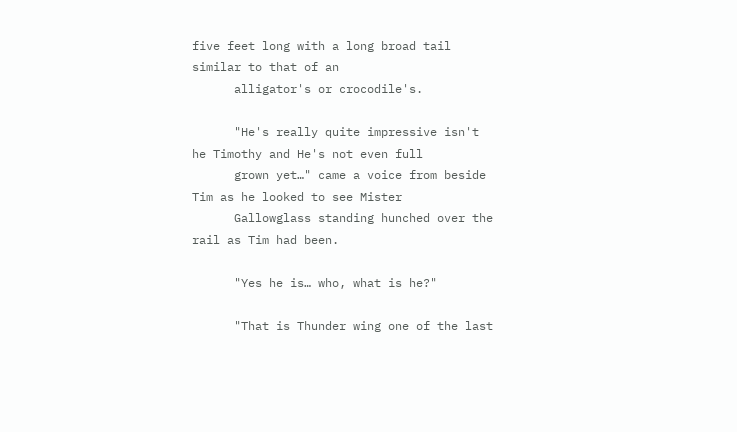five feet long with a long broad tail similar to that of an
      alligator's or crocodile's.

      "He's really quite impressive isn't he Timothy and He's not even full
      grown yet…" came a voice from beside Tim as he looked to see Mister
      Gallowglass standing hunched over the rail as Tim had been.

      "Yes he is… who, what is he?"

      "That is Thunder wing one of the last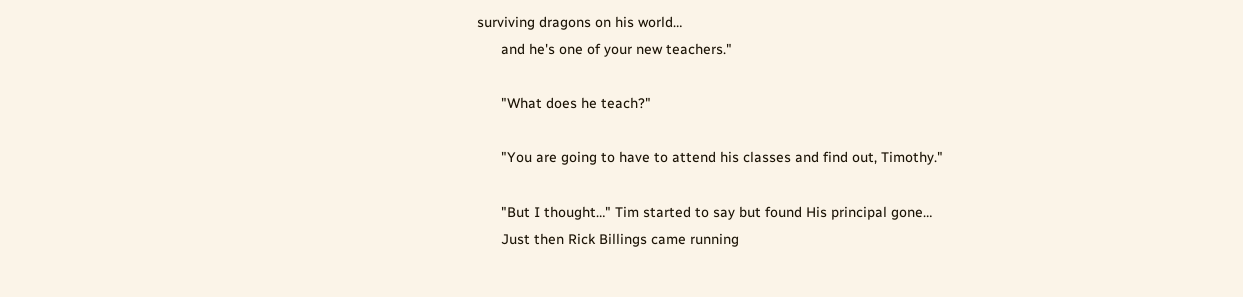surviving dragons on his world…
      and he's one of your new teachers."

      "What does he teach?"

      "You are going to have to attend his classes and find out, Timothy."

      "But I thought…" Tim started to say but found His principal gone…
      Just then Rick Billings came running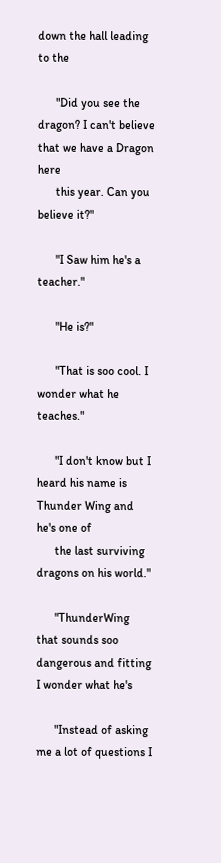down the hall leading to the

      "Did you see the dragon? I can't believe that we have a Dragon here
      this year. Can you believe it?"

      "I Saw him he's a teacher."

      "He is?"

      "That is soo cool. I wonder what he teaches."

      "I don't know but I heard his name is Thunder Wing and he's one of
      the last surviving dragons on his world."

      "ThunderWing that sounds soo dangerous and fitting I wonder what he's

      "Instead of asking me a lot of questions I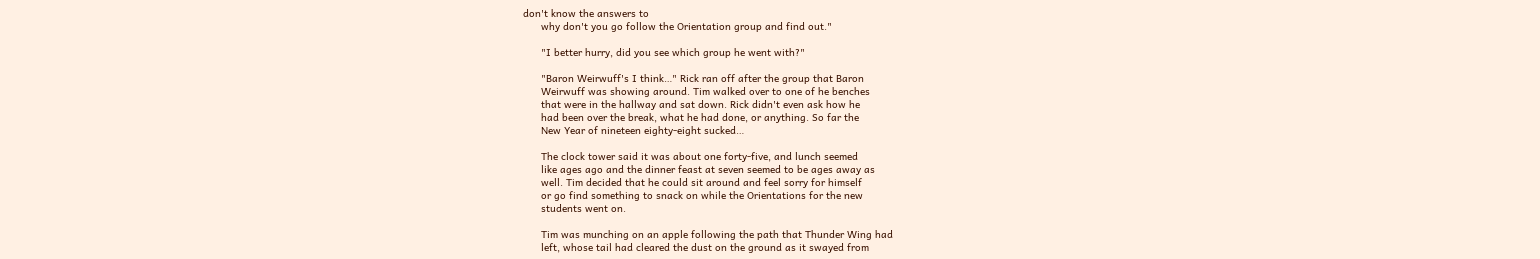don't know the answers to
      why don't you go follow the Orientation group and find out."

      "I better hurry, did you see which group he went with?"

      "Baron Weirwuff's I think…" Rick ran off after the group that Baron
      Weirwuff was showing around. Tim walked over to one of he benches
      that were in the hallway and sat down. Rick didn't even ask how he
      had been over the break, what he had done, or anything. So far the
      New Year of nineteen eighty-eight sucked…

      The clock tower said it was about one forty-five, and lunch seemed
      like ages ago and the dinner feast at seven seemed to be ages away as
      well. Tim decided that he could sit around and feel sorry for himself
      or go find something to snack on while the Orientations for the new
      students went on.

      Tim was munching on an apple following the path that Thunder Wing had
      left, whose tail had cleared the dust on the ground as it swayed from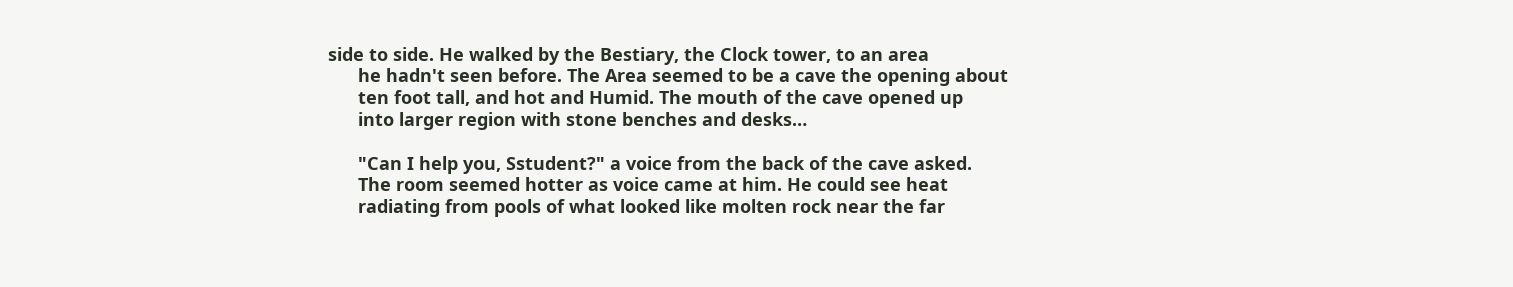side to side. He walked by the Bestiary, the Clock tower, to an area
      he hadn't seen before. The Area seemed to be a cave the opening about
      ten foot tall, and hot and Humid. The mouth of the cave opened up
      into larger region with stone benches and desks…

      "Can I help you, Sstudent?" a voice from the back of the cave asked.
      The room seemed hotter as voice came at him. He could see heat
      radiating from pools of what looked like molten rock near the far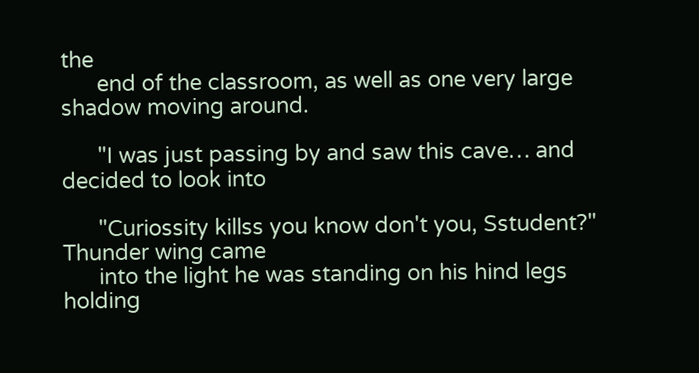the
      end of the classroom, as well as one very large shadow moving around.

      "I was just passing by and saw this cave… and decided to look into

      "Curiossity killss you know don't you, Sstudent?" Thunder wing came
      into the light he was standing on his hind legs holding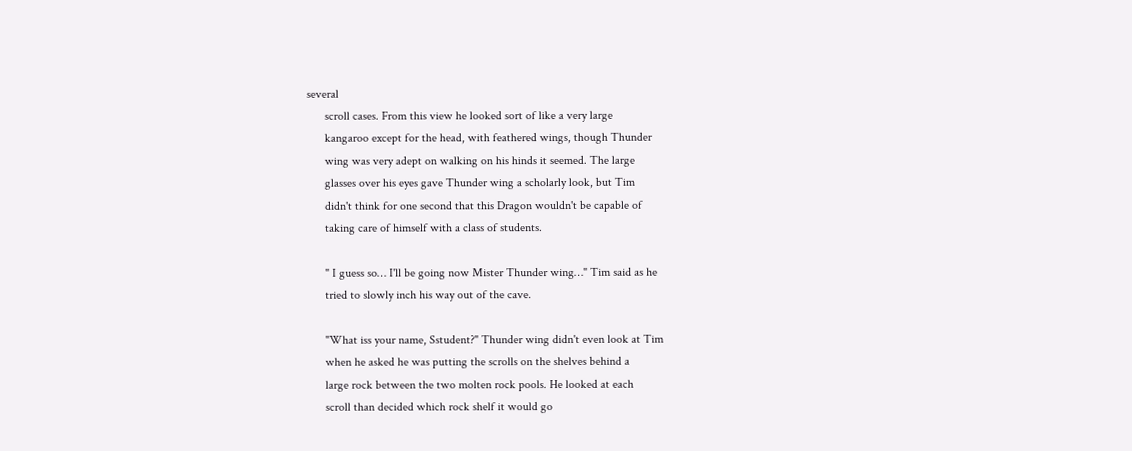several
      scroll cases. From this view he looked sort of like a very large
      kangaroo except for the head, with feathered wings, though Thunder
      wing was very adept on walking on his hinds it seemed. The large
      glasses over his eyes gave Thunder wing a scholarly look, but Tim
      didn't think for one second that this Dragon wouldn't be capable of
      taking care of himself with a class of students.

      " I guess so… I'll be going now Mister Thunder wing…" Tim said as he
      tried to slowly inch his way out of the cave.

      "What iss your name, Sstudent?" Thunder wing didn't even look at Tim
      when he asked he was putting the scrolls on the shelves behind a
      large rock between the two molten rock pools. He looked at each
      scroll than decided which rock shelf it would go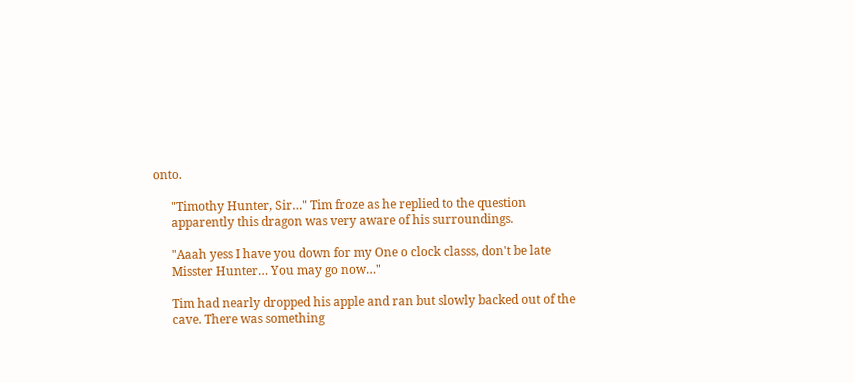onto.

      "Timothy Hunter, Sir…" Tim froze as he replied to the question
      apparently this dragon was very aware of his surroundings.

      "Aaah yess I have you down for my One o clock classs, don't be late
      Misster Hunter… You may go now…"

      Tim had nearly dropped his apple and ran but slowly backed out of the
      cave. There was something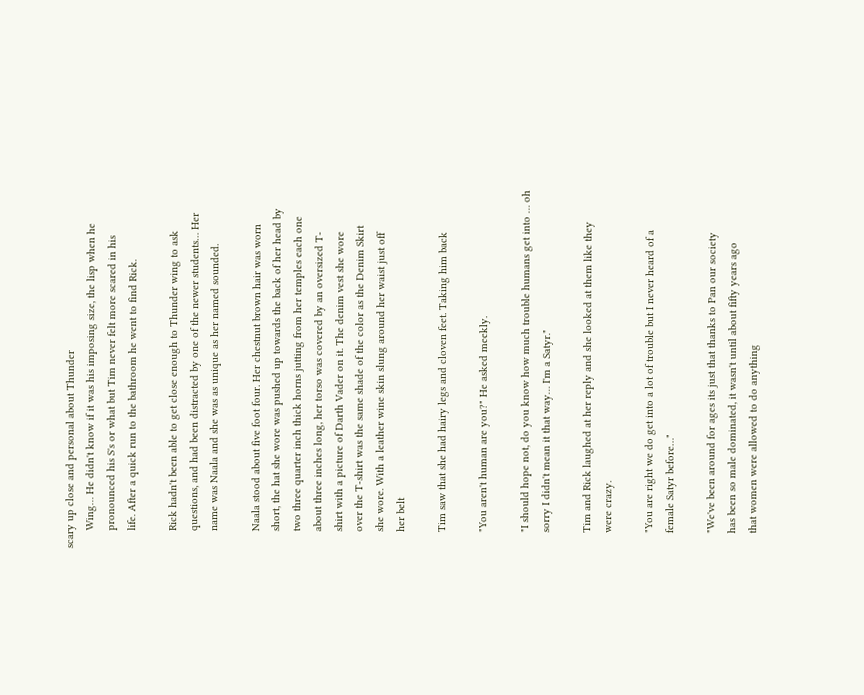scary up close and personal about Thunder
      Wing… He didn't know if it was his imposing size, the lisp when he
      pronounced his S's or what but Tim never felt more scared in his
      life. After a quick run to the bathroom he went to find Rick.

      Rick hadn't been able to get close enough to Thunder wing to ask
      questions, and had been distracted by one of the newer students… Her
      name was Naala and she was as unique as her named sounded.

      Naala stood about five foot four. Her chestnut brown hair was worn
      short, the hat she wore was pushed up towards the back of her head by
      two three quarter inch thick horns jutting from her temples each one
      about three inches long, her torso was covered by an oversized T-
      shirt with a picture of Darth Vader on it. The denim vest she wore
      over the T-shirt was the same shade of the color as the Denim Skirt
      she wore. With a leather wine skin slung around her waist just off
      her belt

      Tim saw that she had hairy legs and cloven feet. Taking him back

      "You aren't human are you?" He asked meekly.

      "I should hope not, do you know how much trouble humans get into … oh
      sorry I didn't mean it that way… I'm a Satyr."

      Tim and Rick laughed at her reply and she looked at them like they
      were crazy.

      "You are right we do get into a lot of trouble but I never heard of a
      female Satyr before…"

      "We've been around for ages its just that thanks to Pan our society
      has been so male dominated, it wasn't until about fifty years ago
      that women were allowed to do anything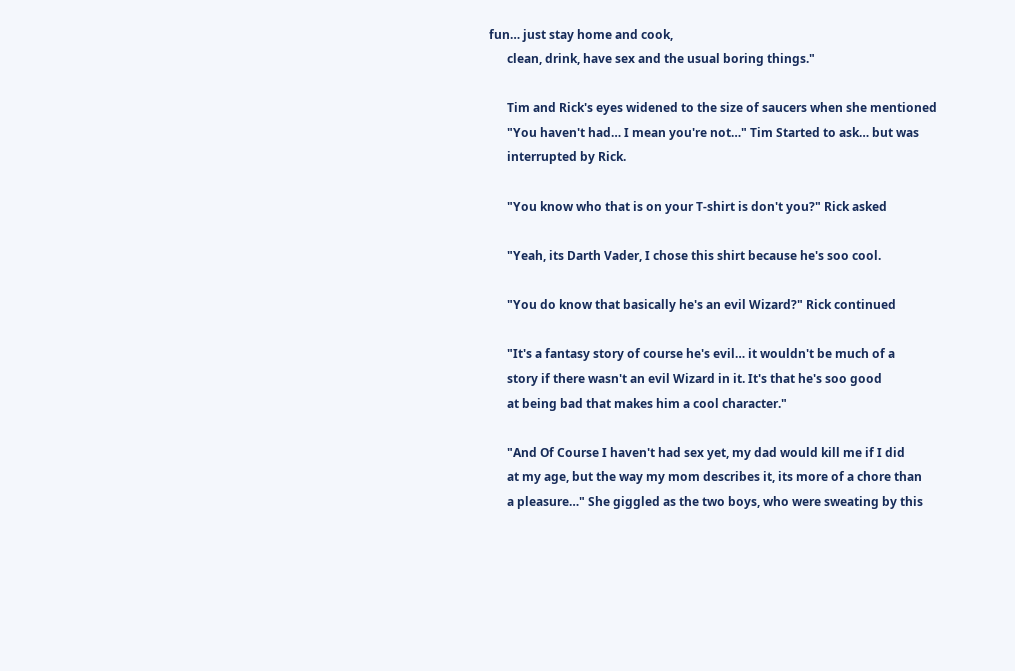fun… just stay home and cook,
      clean, drink, have sex and the usual boring things."

      Tim and Rick's eyes widened to the size of saucers when she mentioned
      "You haven't had… I mean you're not…" Tim Started to ask… but was
      interrupted by Rick.

      "You know who that is on your T-shirt is don't you?" Rick asked

      "Yeah, its Darth Vader, I chose this shirt because he's soo cool.

      "You do know that basically he's an evil Wizard?" Rick continued

      "It's a fantasy story of course he's evil… it wouldn't be much of a
      story if there wasn't an evil Wizard in it. It's that he's soo good
      at being bad that makes him a cool character."

      "And Of Course I haven't had sex yet, my dad would kill me if I did
      at my age, but the way my mom describes it, its more of a chore than
      a pleasure…" She giggled as the two boys, who were sweating by this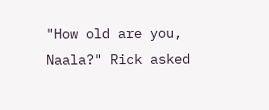"How old are you, Naala?" Rick asked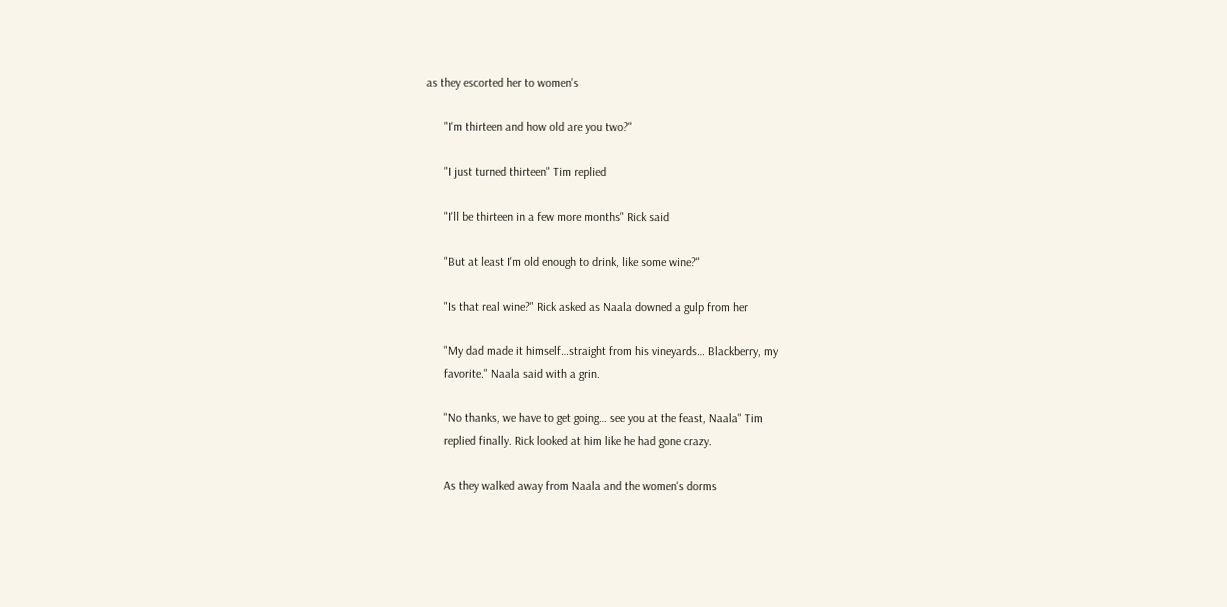as they escorted her to women's

      "I'm thirteen and how old are you two?"

      "I just turned thirteen" Tim replied

      "I'll be thirteen in a few more months" Rick said

      "But at least I'm old enough to drink, like some wine?"

      "Is that real wine?" Rick asked as Naala downed a gulp from her

      "My dad made it himself…straight from his vineyards… Blackberry, my
      favorite." Naala said with a grin.

      "No thanks, we have to get going… see you at the feast, Naala" Tim
      replied finally. Rick looked at him like he had gone crazy.

      As they walked away from Naala and the women's dorms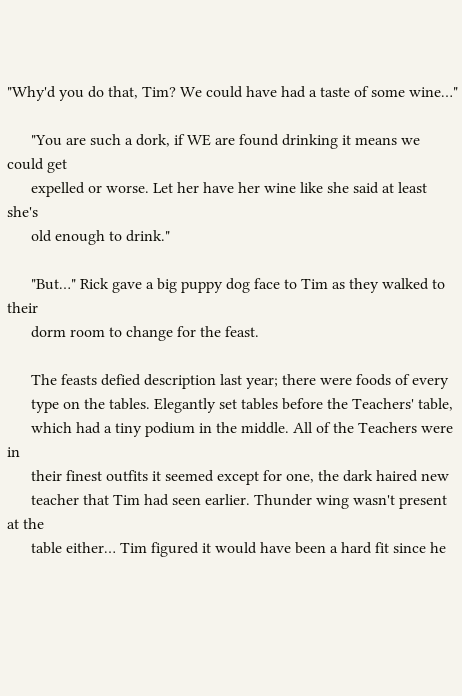"Why'd you do that, Tim? We could have had a taste of some wine…"

      "You are such a dork, if WE are found drinking it means we could get
      expelled or worse. Let her have her wine like she said at least she's
      old enough to drink."

      "But…" Rick gave a big puppy dog face to Tim as they walked to their
      dorm room to change for the feast.

      The feasts defied description last year; there were foods of every
      type on the tables. Elegantly set tables before the Teachers' table,
      which had a tiny podium in the middle. All of the Teachers were in
      their finest outfits it seemed except for one, the dark haired new
      teacher that Tim had seen earlier. Thunder wing wasn't present at the
      table either… Tim figured it would have been a hard fit since he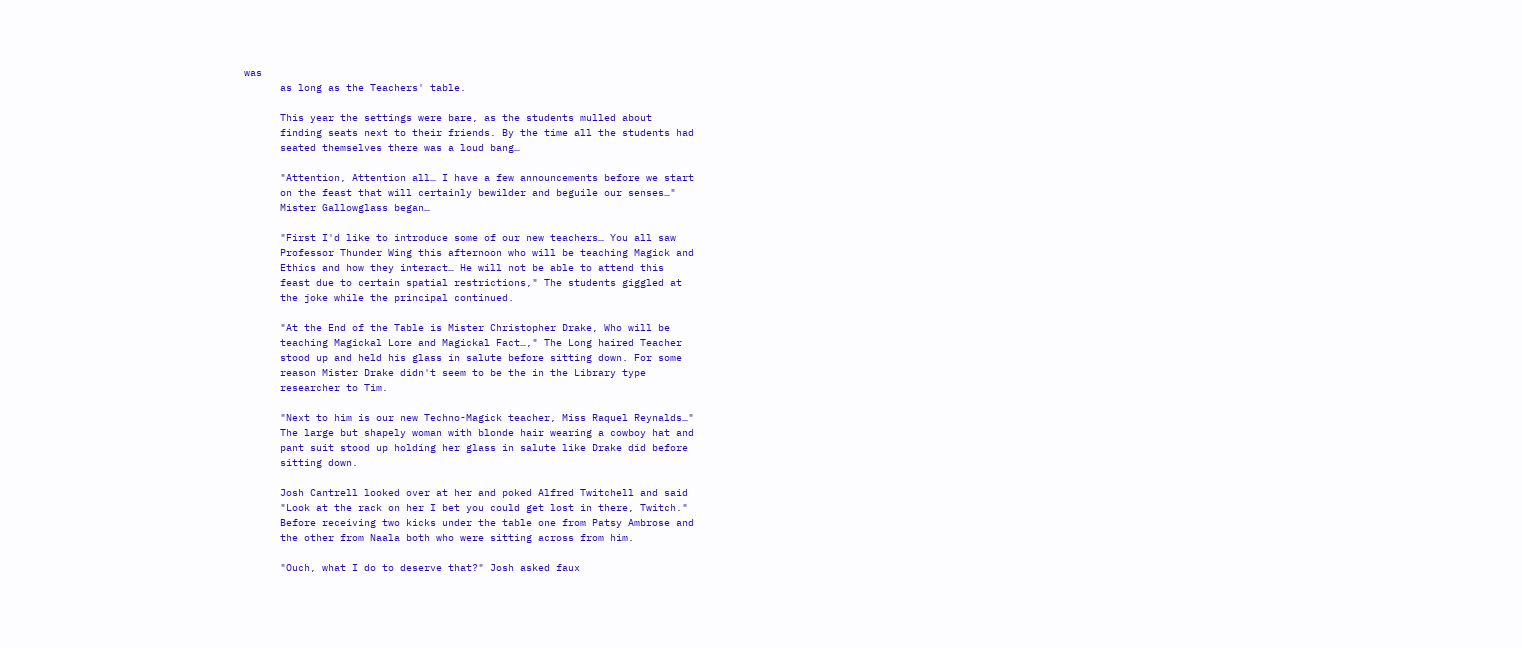was
      as long as the Teachers' table.

      This year the settings were bare, as the students mulled about
      finding seats next to their friends. By the time all the students had
      seated themselves there was a loud bang…

      "Attention, Attention all… I have a few announcements before we start
      on the feast that will certainly bewilder and beguile our senses…"
      Mister Gallowglass began…

      "First I'd like to introduce some of our new teachers… You all saw
      Professor Thunder Wing this afternoon who will be teaching Magick and
      Ethics and how they interact… He will not be able to attend this
      feast due to certain spatial restrictions," The students giggled at
      the joke while the principal continued.

      "At the End of the Table is Mister Christopher Drake, Who will be
      teaching Magickal Lore and Magickal Fact…," The Long haired Teacher
      stood up and held his glass in salute before sitting down. For some
      reason Mister Drake didn't seem to be the in the Library type
      researcher to Tim.

      "Next to him is our new Techno-Magick teacher, Miss Raquel Reynalds…"
      The large but shapely woman with blonde hair wearing a cowboy hat and
      pant suit stood up holding her glass in salute like Drake did before
      sitting down.

      Josh Cantrell looked over at her and poked Alfred Twitchell and said
      "Look at the rack on her I bet you could get lost in there, Twitch."
      Before receiving two kicks under the table one from Patsy Ambrose and
      the other from Naala both who were sitting across from him.

      "Ouch, what I do to deserve that?" Josh asked faux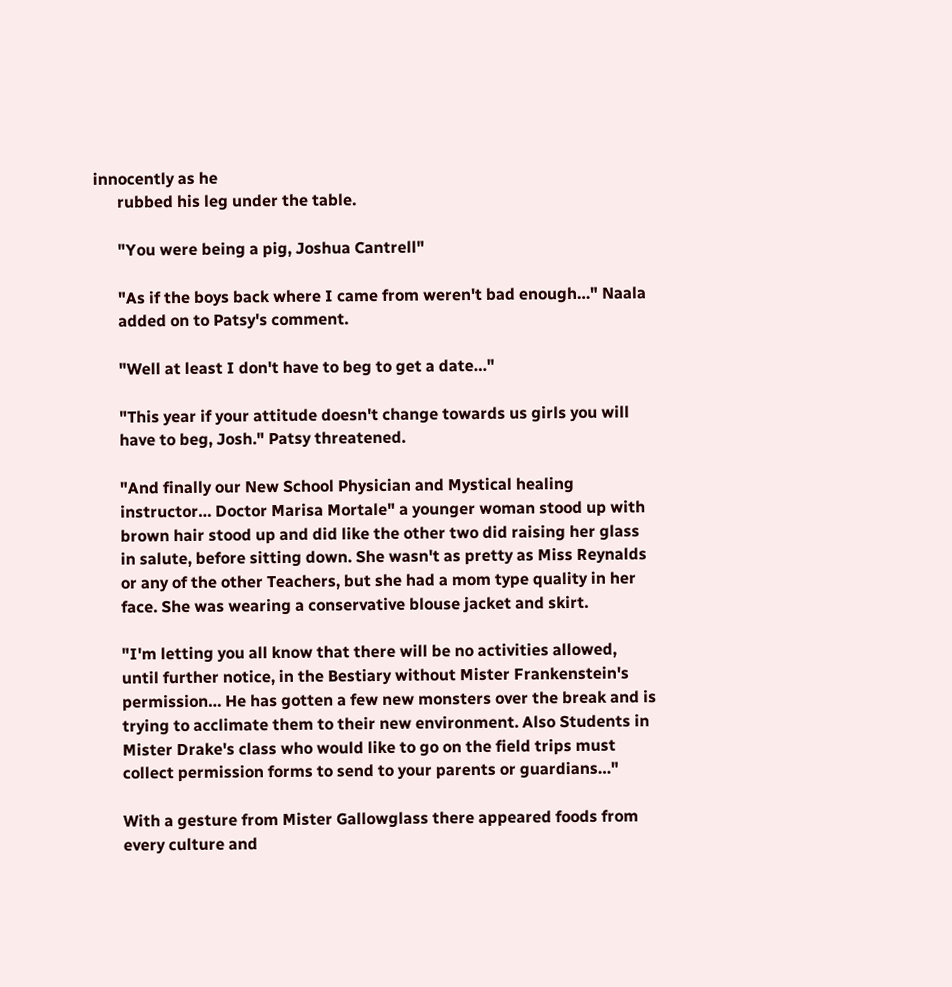innocently as he
      rubbed his leg under the table.

      "You were being a pig, Joshua Cantrell"

      "As if the boys back where I came from weren't bad enough…" Naala
      added on to Patsy's comment.

      "Well at least I don't have to beg to get a date…"

      "This year if your attitude doesn't change towards us girls you will
      have to beg, Josh." Patsy threatened.

      "And finally our New School Physician and Mystical healing
      instructor… Doctor Marisa Mortale" a younger woman stood up with
      brown hair stood up and did like the other two did raising her glass
      in salute, before sitting down. She wasn't as pretty as Miss Reynalds
      or any of the other Teachers, but she had a mom type quality in her
      face. She was wearing a conservative blouse jacket and skirt.

      "I'm letting you all know that there will be no activities allowed,
      until further notice, in the Bestiary without Mister Frankenstein's
      permission… He has gotten a few new monsters over the break and is
      trying to acclimate them to their new environment. Also Students in
      Mister Drake's class who would like to go on the field trips must
      collect permission forms to send to your parents or guardians…"

      With a gesture from Mister Gallowglass there appeared foods from
      every culture and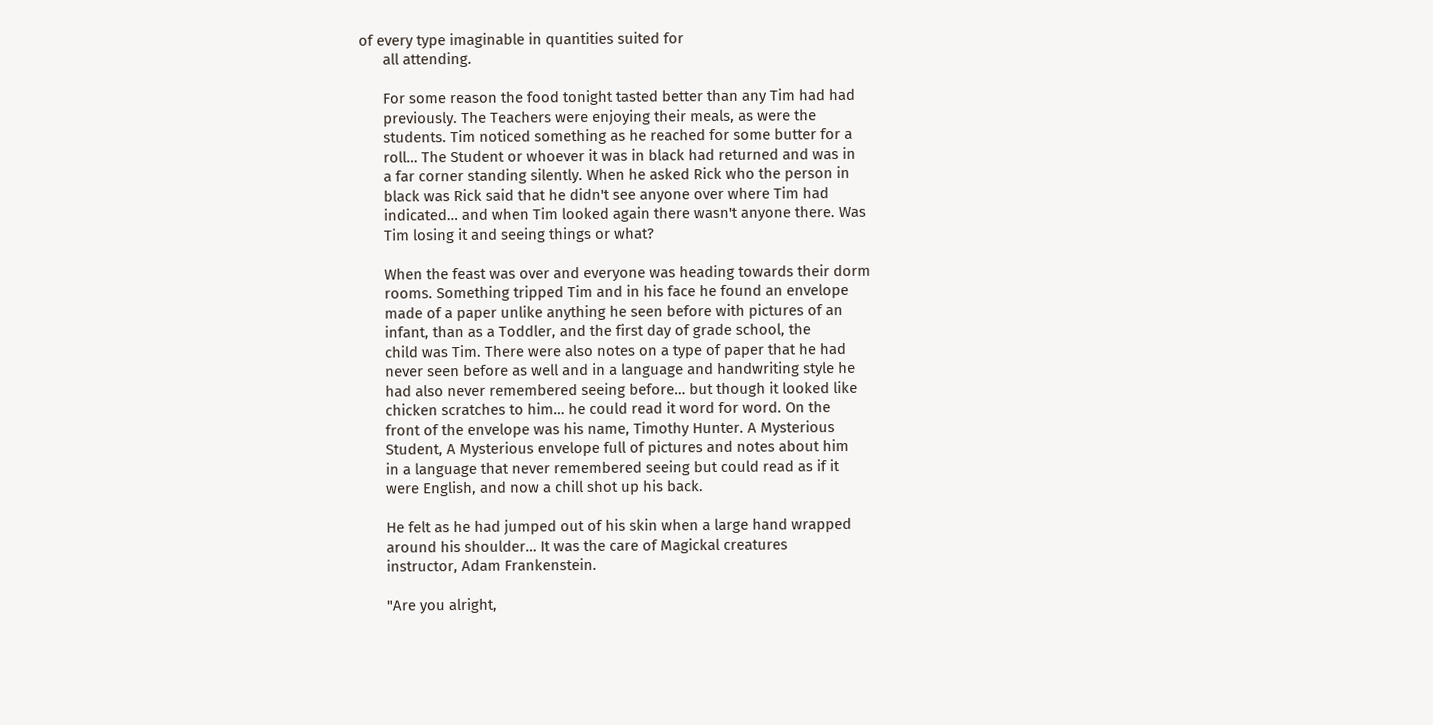of every type imaginable in quantities suited for
      all attending.

      For some reason the food tonight tasted better than any Tim had had
      previously. The Teachers were enjoying their meals, as were the
      students. Tim noticed something as he reached for some butter for a
      roll… The Student or whoever it was in black had returned and was in
      a far corner standing silently. When he asked Rick who the person in
      black was Rick said that he didn't see anyone over where Tim had
      indicated… and when Tim looked again there wasn't anyone there. Was
      Tim losing it and seeing things or what?

      When the feast was over and everyone was heading towards their dorm
      rooms. Something tripped Tim and in his face he found an envelope
      made of a paper unlike anything he seen before with pictures of an
      infant, than as a Toddler, and the first day of grade school, the
      child was Tim. There were also notes on a type of paper that he had
      never seen before as well and in a language and handwriting style he
      had also never remembered seeing before… but though it looked like
      chicken scratches to him… he could read it word for word. On the
      front of the envelope was his name, Timothy Hunter. A Mysterious
      Student, A Mysterious envelope full of pictures and notes about him
      in a language that never remembered seeing but could read as if it
      were English, and now a chill shot up his back.

      He felt as he had jumped out of his skin when a large hand wrapped
      around his shoulder… It was the care of Magickal creatures
      instructor, Adam Frankenstein.

      "Are you alright,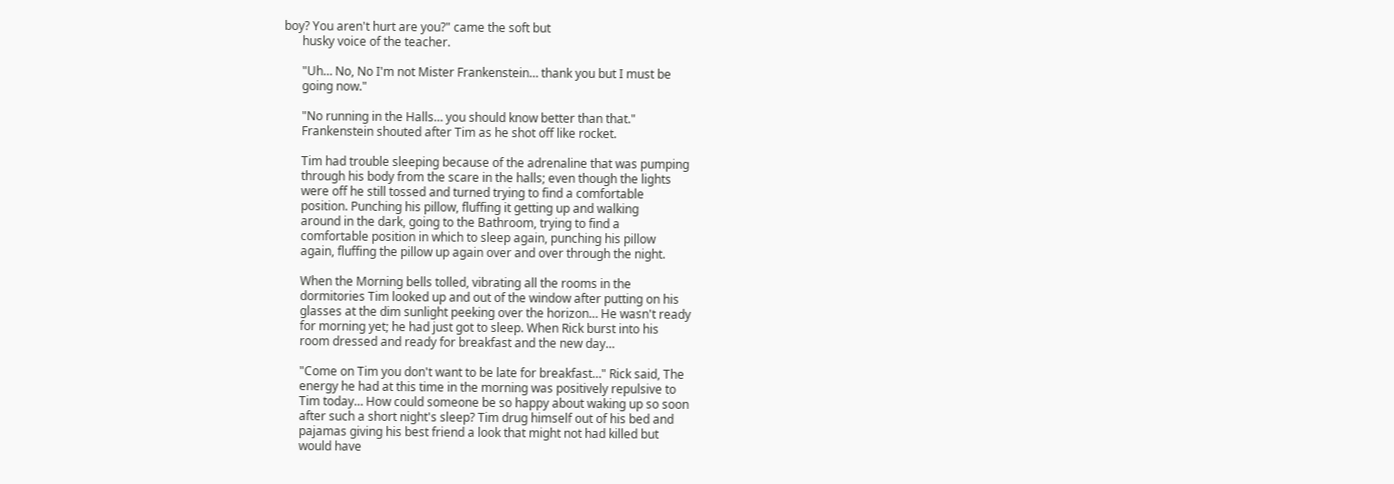boy? You aren't hurt are you?" came the soft but
      husky voice of the teacher.

      "Uh… No, No I'm not Mister Frankenstein… thank you but I must be
      going now."

      "No running in the Halls… you should know better than that."
      Frankenstein shouted after Tim as he shot off like rocket.

      Tim had trouble sleeping because of the adrenaline that was pumping
      through his body from the scare in the halls; even though the lights
      were off he still tossed and turned trying to find a comfortable
      position. Punching his pillow, fluffing it getting up and walking
      around in the dark, going to the Bathroom, trying to find a
      comfortable position in which to sleep again, punching his pillow
      again, fluffing the pillow up again over and over through the night.

      When the Morning bells tolled, vibrating all the rooms in the
      dormitories Tim looked up and out of the window after putting on his
      glasses at the dim sunlight peeking over the horizon… He wasn't ready
      for morning yet; he had just got to sleep. When Rick burst into his
      room dressed and ready for breakfast and the new day…

      "Come on Tim you don't want to be late for breakfast…" Rick said, The
      energy he had at this time in the morning was positively repulsive to
      Tim today… How could someone be so happy about waking up so soon
      after such a short night's sleep? Tim drug himself out of his bed and
      pajamas giving his best friend a look that might not had killed but
      would have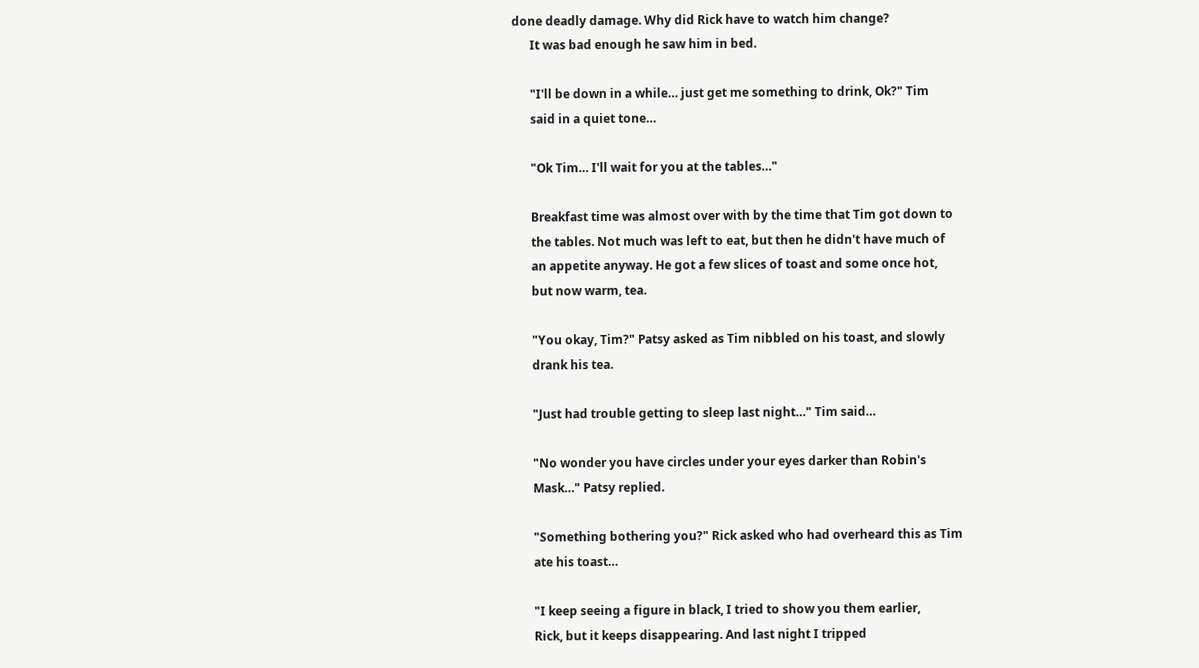done deadly damage. Why did Rick have to watch him change?
      It was bad enough he saw him in bed.

      "I'll be down in a while… just get me something to drink, Ok?" Tim
      said in a quiet tone…

      "Ok Tim… I'll wait for you at the tables…"

      Breakfast time was almost over with by the time that Tim got down to
      the tables. Not much was left to eat, but then he didn't have much of
      an appetite anyway. He got a few slices of toast and some once hot,
      but now warm, tea.

      "You okay, Tim?" Patsy asked as Tim nibbled on his toast, and slowly
      drank his tea.

      "Just had trouble getting to sleep last night…" Tim said…

      "No wonder you have circles under your eyes darker than Robin's
      Mask…" Patsy replied.

      "Something bothering you?" Rick asked who had overheard this as Tim
      ate his toast…

      "I keep seeing a figure in black, I tried to show you them earlier,
      Rick, but it keeps disappearing. And last night I tripped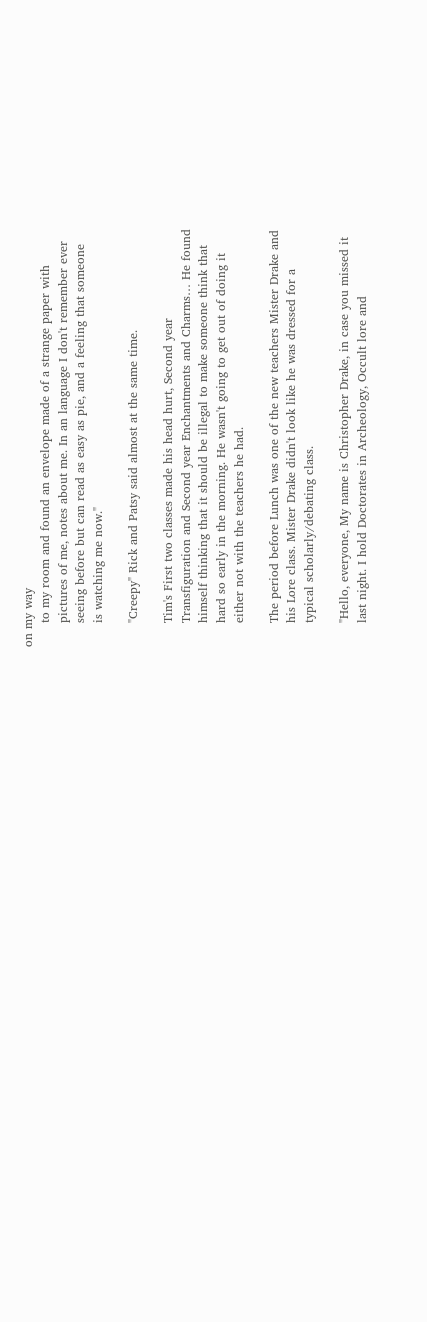on my way
      to my room and found an envelope made of a strange paper with
      pictures of me, notes about me. In an language I don't remember ever
      seeing before but can read as easy as pie, and a feeling that someone
      is watching me now."

      "Creepy" Rick and Patsy said almost at the same time.

      Tim's First two classes made his head hurt, Second year
      Transfiguration and Second year Enchantments and Charms… He found
      himself thinking that it should be illegal to make someone think that
      hard so early in the morning. He wasn't going to get out of doing it
      either not with the teachers he had.

      The period before Lunch was one of the new teachers Mister Drake and
      his Lore class. Mister Drake didn't look like he was dressed for a
      typical scholarly/debating class.

      "Hello, everyone, My name is Christopher Drake, in case you missed it
      last night. I hold Doctorates in Archeology, Occult lore and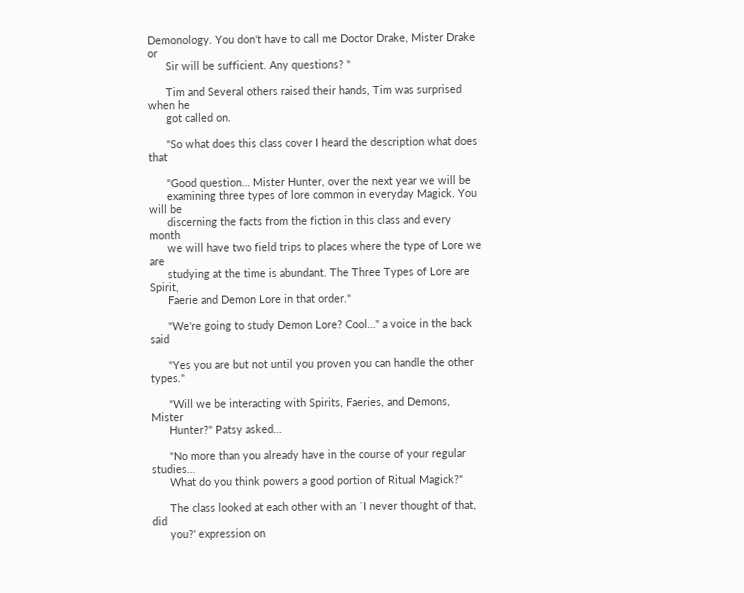Demonology. You don't have to call me Doctor Drake, Mister Drake or
      Sir will be sufficient. Any questions? "

      Tim and Several others raised their hands, Tim was surprised when he
      got called on.

      "So what does this class cover I heard the description what does that

      "Good question… Mister Hunter, over the next year we will be
      examining three types of lore common in everyday Magick. You will be
      discerning the facts from the fiction in this class and every month
      we will have two field trips to places where the type of Lore we are
      studying at the time is abundant. The Three Types of Lore are Spirit,
      Faerie and Demon Lore in that order."

      "We're going to study Demon Lore? Cool…" a voice in the back said

      "Yes you are but not until you proven you can handle the other types."

      "Will we be interacting with Spirits, Faeries, and Demons, Mister
      Hunter?" Patsy asked…

      "No more than you already have in the course of your regular studies…
      What do you think powers a good portion of Ritual Magick?"

      The class looked at each other with an `I never thought of that, did
      you?' expression on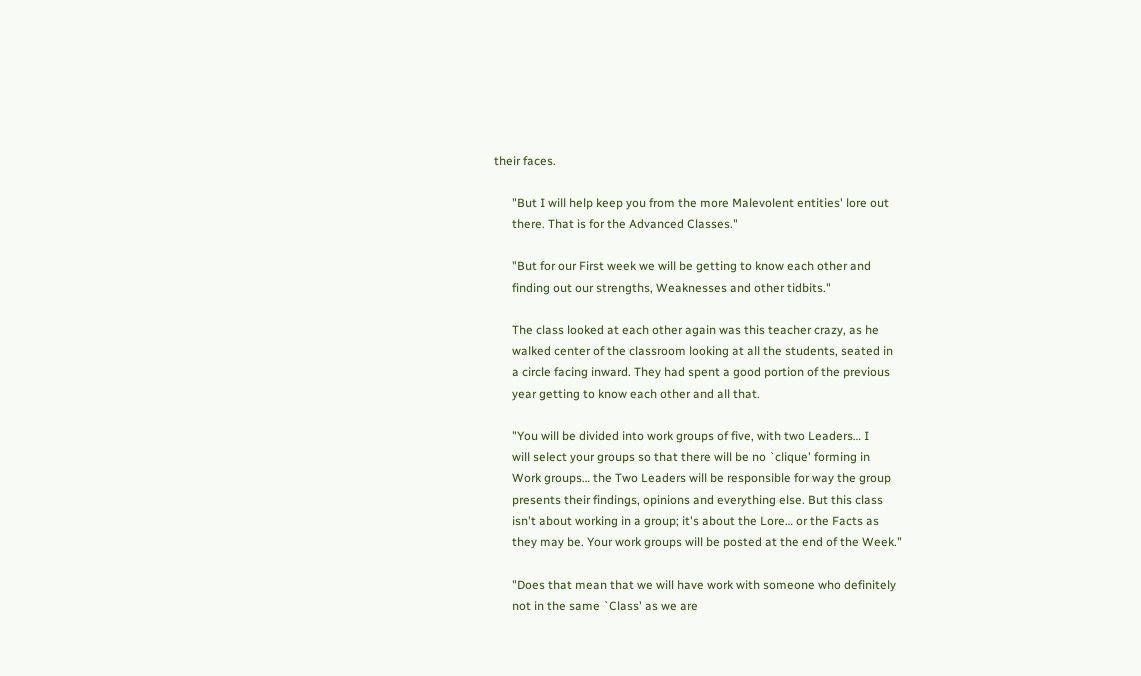their faces.

      "But I will help keep you from the more Malevolent entities' lore out
      there. That is for the Advanced Classes."

      "But for our First week we will be getting to know each other and
      finding out our strengths, Weaknesses and other tidbits."

      The class looked at each other again was this teacher crazy, as he
      walked center of the classroom looking at all the students, seated in
      a circle facing inward. They had spent a good portion of the previous
      year getting to know each other and all that.

      "You will be divided into work groups of five, with two Leaders… I
      will select your groups so that there will be no `clique' forming in
      Work groups… the Two Leaders will be responsible for way the group
      presents their findings, opinions and everything else. But this class
      isn't about working in a group; it's about the Lore… or the Facts as
      they may be. Your work groups will be posted at the end of the Week."

      "Does that mean that we will have work with someone who definitely
      not in the same `Class' as we are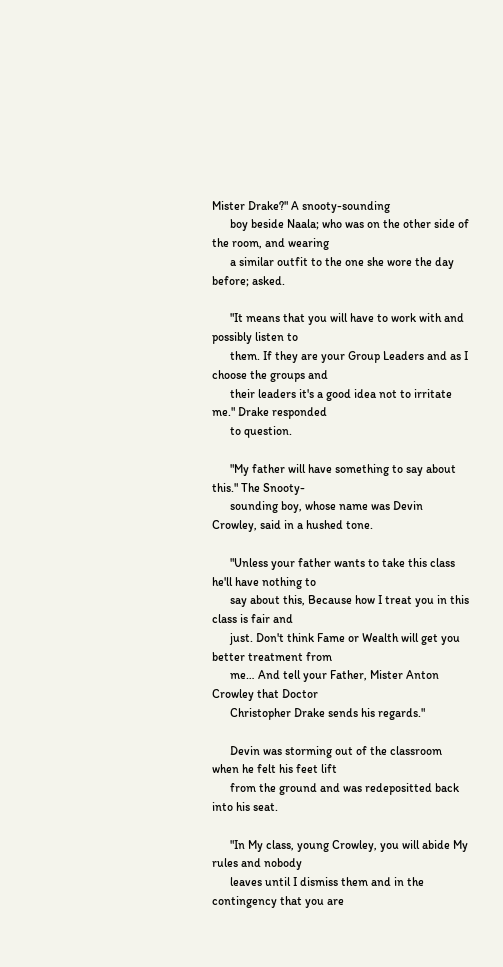Mister Drake?" A snooty-sounding
      boy beside Naala; who was on the other side of the room, and wearing
      a similar outfit to the one she wore the day before; asked.

      "It means that you will have to work with and possibly listen to
      them. If they are your Group Leaders and as I choose the groups and
      their leaders it's a good idea not to irritate me." Drake responded
      to question.

      "My father will have something to say about this." The Snooty-
      sounding boy, whose name was Devin Crowley, said in a hushed tone.

      "Unless your father wants to take this class he'll have nothing to
      say about this, Because how I treat you in this class is fair and
      just. Don't think Fame or Wealth will get you better treatment from
      me… And tell your Father, Mister Anton Crowley that Doctor
      Christopher Drake sends his regards."

      Devin was storming out of the classroom when he felt his feet lift
      from the ground and was redepositted back into his seat.

      "In My class, young Crowley, you will abide My rules and nobody
      leaves until I dismiss them and in the contingency that you are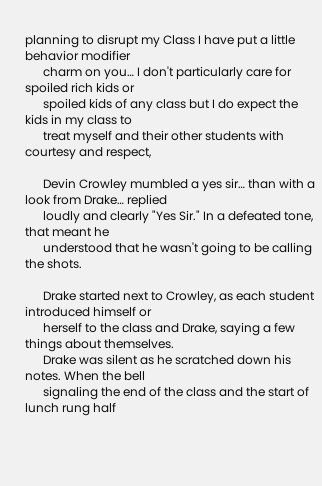planning to disrupt my Class I have put a little behavior modifier
      charm on you… I don't particularly care for spoiled rich kids or
      spoiled kids of any class but I do expect the kids in my class to
      treat myself and their other students with courtesy and respect,

      Devin Crowley mumbled a yes sir… than with a look from Drake… replied
      loudly and clearly "Yes Sir." In a defeated tone, that meant he
      understood that he wasn't going to be calling the shots.

      Drake started next to Crowley, as each student introduced himself or
      herself to the class and Drake, saying a few things about themselves.
      Drake was silent as he scratched down his notes. When the bell
      signaling the end of the class and the start of lunch rung half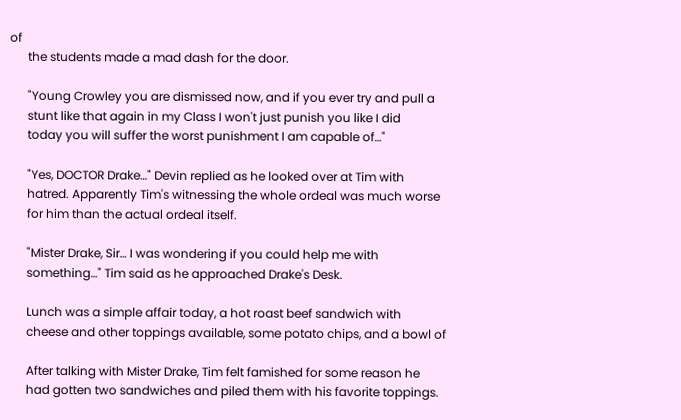of
      the students made a mad dash for the door.

      "Young Crowley you are dismissed now, and if you ever try and pull a
      stunt like that again in my Class I won't just punish you like I did
      today you will suffer the worst punishment I am capable of…"

      "Yes, DOCTOR Drake…" Devin replied as he looked over at Tim with
      hatred. Apparently Tim's witnessing the whole ordeal was much worse
      for him than the actual ordeal itself.

      "Mister Drake, Sir… I was wondering if you could help me with
      something…" Tim said as he approached Drake's Desk.

      Lunch was a simple affair today, a hot roast beef sandwich with
      cheese and other toppings available, some potato chips, and a bowl of

      After talking with Mister Drake, Tim felt famished for some reason he
      had gotten two sandwiches and piled them with his favorite toppings.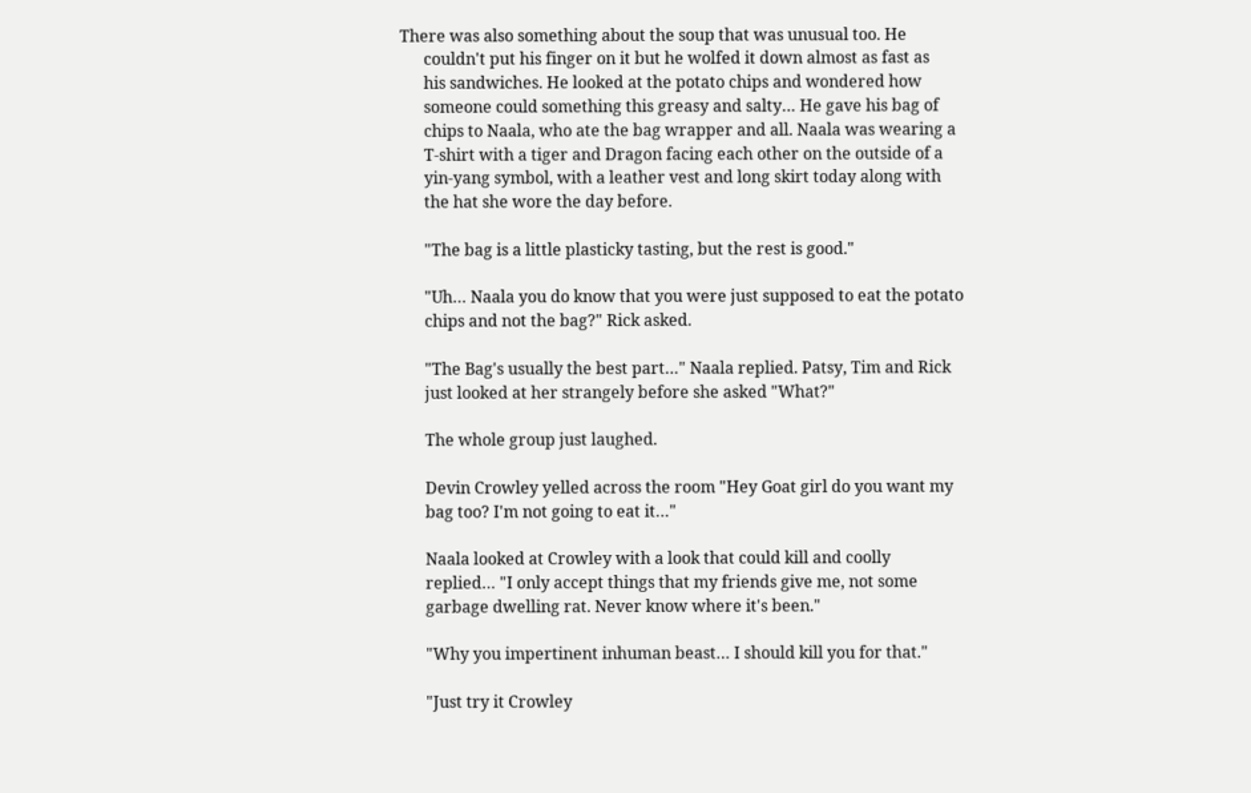There was also something about the soup that was unusual too. He
      couldn't put his finger on it but he wolfed it down almost as fast as
      his sandwiches. He looked at the potato chips and wondered how
      someone could something this greasy and salty… He gave his bag of
      chips to Naala, who ate the bag wrapper and all. Naala was wearing a
      T-shirt with a tiger and Dragon facing each other on the outside of a
      yin-yang symbol, with a leather vest and long skirt today along with
      the hat she wore the day before.

      "The bag is a little plasticky tasting, but the rest is good."

      "Uh… Naala you do know that you were just supposed to eat the potato
      chips and not the bag?" Rick asked.

      "The Bag's usually the best part…" Naala replied. Patsy, Tim and Rick
      just looked at her strangely before she asked "What?"

      The whole group just laughed.

      Devin Crowley yelled across the room "Hey Goat girl do you want my
      bag too? I'm not going to eat it…"

      Naala looked at Crowley with a look that could kill and coolly
      replied… "I only accept things that my friends give me, not some
      garbage dwelling rat. Never know where it's been."

      "Why you impertinent inhuman beast… I should kill you for that."

      "Just try it Crowley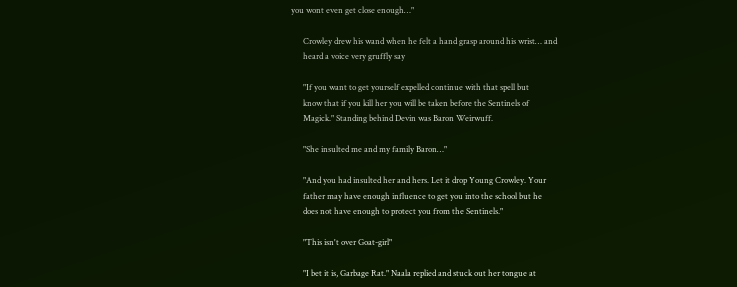you wont even get close enough…"

      Crowley drew his wand when he felt a hand grasp around his wrist… and
      heard a voice very gruffly say

      "If you want to get yourself expelled continue with that spell but
      know that if you kill her you will be taken before the Sentinels of
      Magick." Standing behind Devin was Baron Weirwuff.

      "She insulted me and my family Baron…"

      "And you had insulted her and hers. Let it drop Young Crowley. Your
      father may have enough influence to get you into the school but he
      does not have enough to protect you from the Sentinels."

      "This isn't over Goat-girl"

      "I bet it is, Garbage Rat." Naala replied and stuck out her tongue at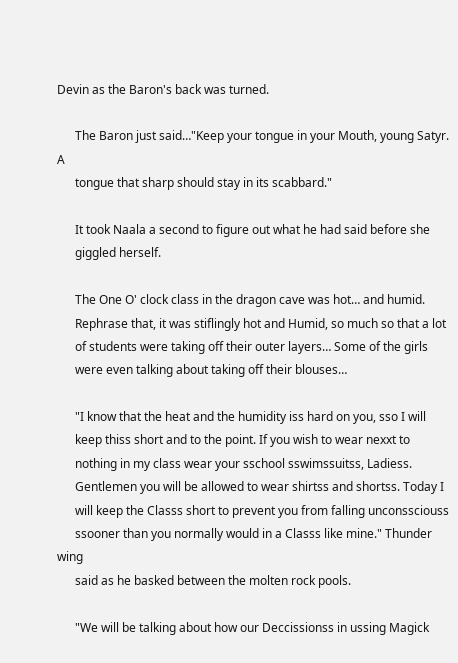Devin as the Baron's back was turned.

      The Baron just said…"Keep your tongue in your Mouth, young Satyr. A
      tongue that sharp should stay in its scabbard."

      It took Naala a second to figure out what he had said before she
      giggled herself.

      The One O' clock class in the dragon cave was hot… and humid.
      Rephrase that, it was stiflingly hot and Humid, so much so that a lot
      of students were taking off their outer layers… Some of the girls
      were even talking about taking off their blouses…

      "I know that the heat and the humidity iss hard on you, sso I will
      keep thiss short and to the point. If you wish to wear nexxt to
      nothing in my class wear your sschool sswimssuitss, Ladiess.
      Gentlemen you will be allowed to wear shirtss and shortss. Today I
      will keep the Classs short to prevent you from falling unconssciouss
      ssooner than you normally would in a Classs like mine." Thunder wing
      said as he basked between the molten rock pools.

      "We will be talking about how our Deccissionss in ussing Magick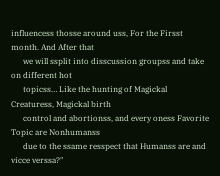influencess thosse around uss, For the Firsst month. And After that
      we will ssplit into disscussion groupss and take on different hot
      topicss… Like the hunting of Magickal Creaturess, Magickal birth
      control and abortionss, and every oness Favorite Topic are Nonhumanss
      due to the ssame resspect that Humanss are and vicce verssa?"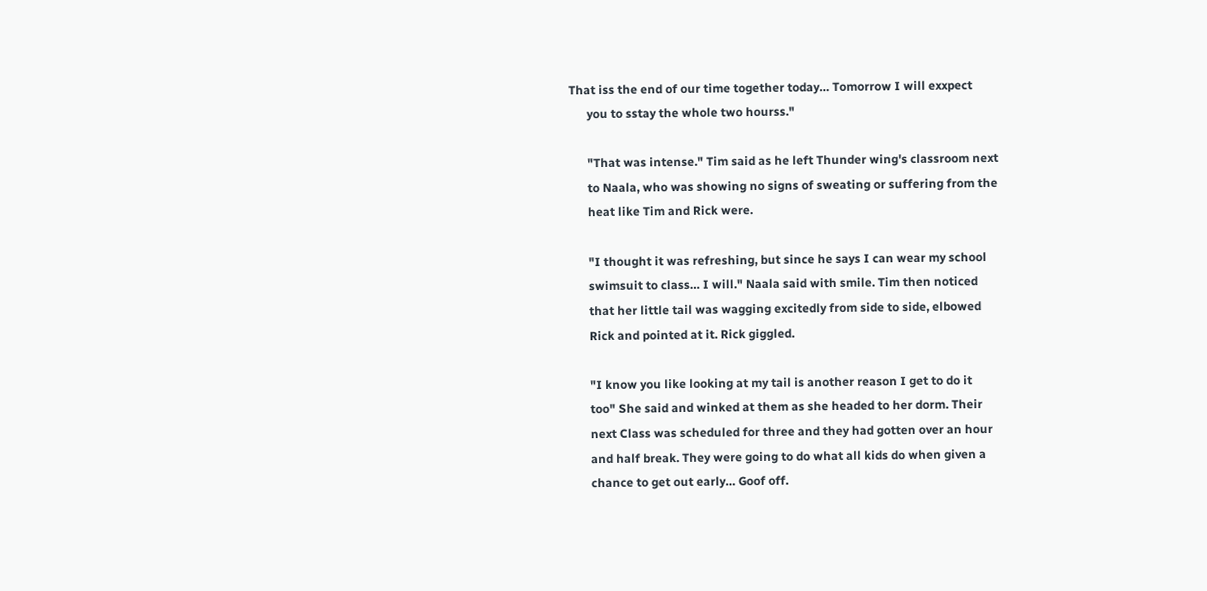That iss the end of our time together today… Tomorrow I will exxpect
      you to sstay the whole two hourss."

      "That was intense." Tim said as he left Thunder wing's classroom next
      to Naala, who was showing no signs of sweating or suffering from the
      heat like Tim and Rick were.

      "I thought it was refreshing, but since he says I can wear my school
      swimsuit to class… I will." Naala said with smile. Tim then noticed
      that her little tail was wagging excitedly from side to side, elbowed
      Rick and pointed at it. Rick giggled.

      "I know you like looking at my tail is another reason I get to do it
      too" She said and winked at them as she headed to her dorm. Their
      next Class was scheduled for three and they had gotten over an hour
      and half break. They were going to do what all kids do when given a
      chance to get out early… Goof off.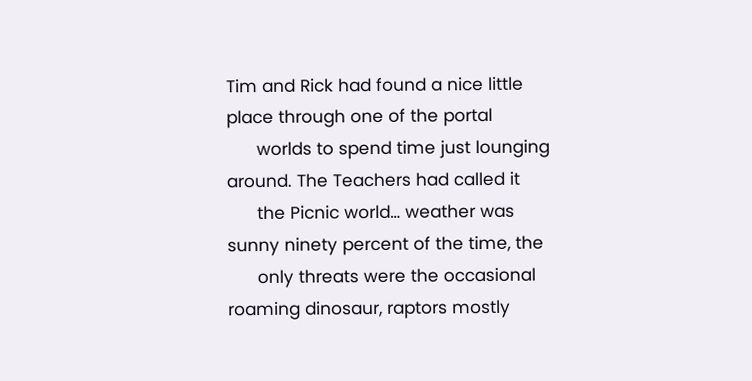Tim and Rick had found a nice little place through one of the portal
      worlds to spend time just lounging around. The Teachers had called it
      the Picnic world… weather was sunny ninety percent of the time, the
      only threats were the occasional roaming dinosaur, raptors mostly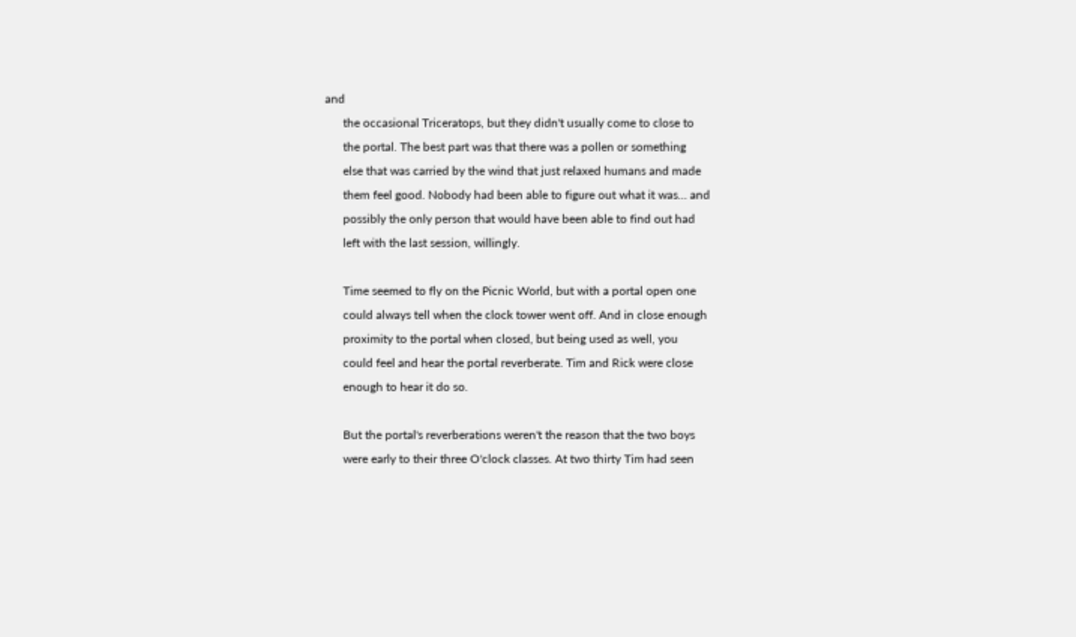and
      the occasional Triceratops, but they didn't usually come to close to
      the portal. The best part was that there was a pollen or something
      else that was carried by the wind that just relaxed humans and made
      them feel good. Nobody had been able to figure out what it was… and
      possibly the only person that would have been able to find out had
      left with the last session, willingly.

      Time seemed to fly on the Picnic World, but with a portal open one
      could always tell when the clock tower went off. And in close enough
      proximity to the portal when closed, but being used as well, you
      could feel and hear the portal reverberate. Tim and Rick were close
      enough to hear it do so.

      But the portal's reverberations weren't the reason that the two boys
      were early to their three O'clock classes. At two thirty Tim had seen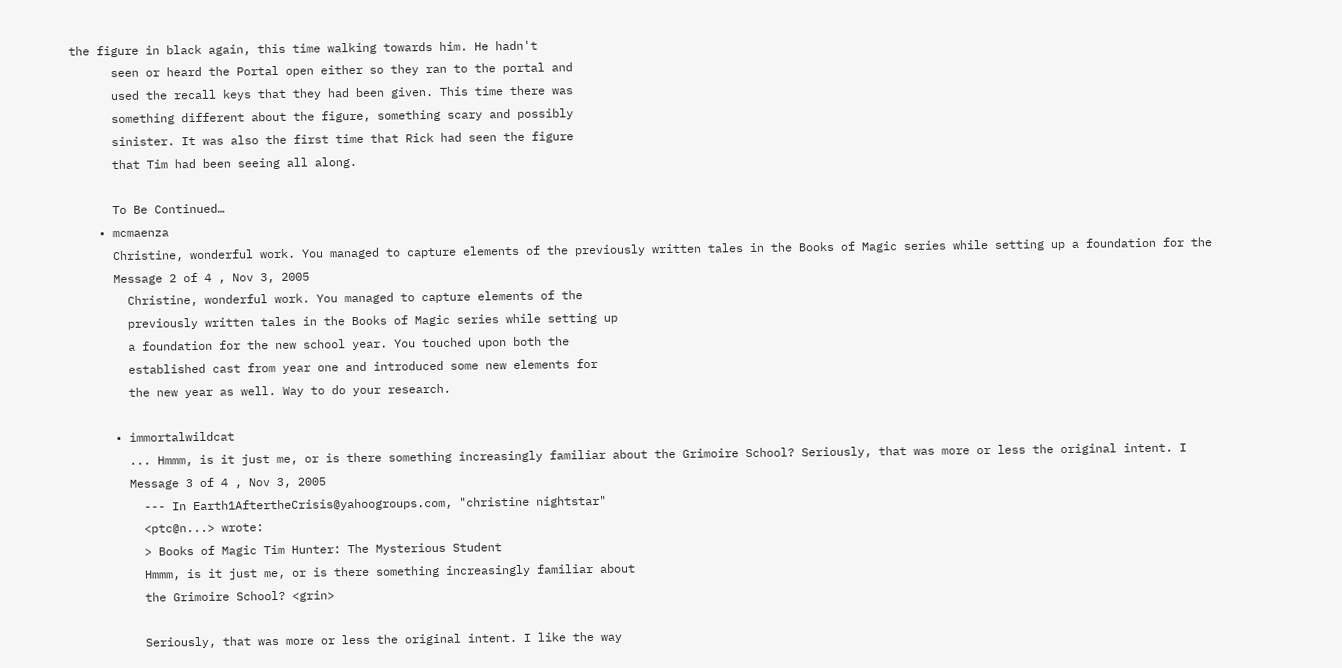the figure in black again, this time walking towards him. He hadn't
      seen or heard the Portal open either so they ran to the portal and
      used the recall keys that they had been given. This time there was
      something different about the figure, something scary and possibly
      sinister. It was also the first time that Rick had seen the figure
      that Tim had been seeing all along.

      To Be Continued…
    • mcmaenza
      Christine, wonderful work. You managed to capture elements of the previously written tales in the Books of Magic series while setting up a foundation for the
      Message 2 of 4 , Nov 3, 2005
        Christine, wonderful work. You managed to capture elements of the
        previously written tales in the Books of Magic series while setting up
        a foundation for the new school year. You touched upon both the
        established cast from year one and introduced some new elements for
        the new year as well. Way to do your research.

      • immortalwildcat
        ... Hmmm, is it just me, or is there something increasingly familiar about the Grimoire School? Seriously, that was more or less the original intent. I
        Message 3 of 4 , Nov 3, 2005
          --- In Earth1AftertheCrisis@yahoogroups.com, "christine nightstar"
          <ptc@n...> wrote:
          > Books of Magic Tim Hunter: The Mysterious Student
          Hmmm, is it just me, or is there something increasingly familiar about
          the Grimoire School? <grin>

          Seriously, that was more or less the original intent. I like the way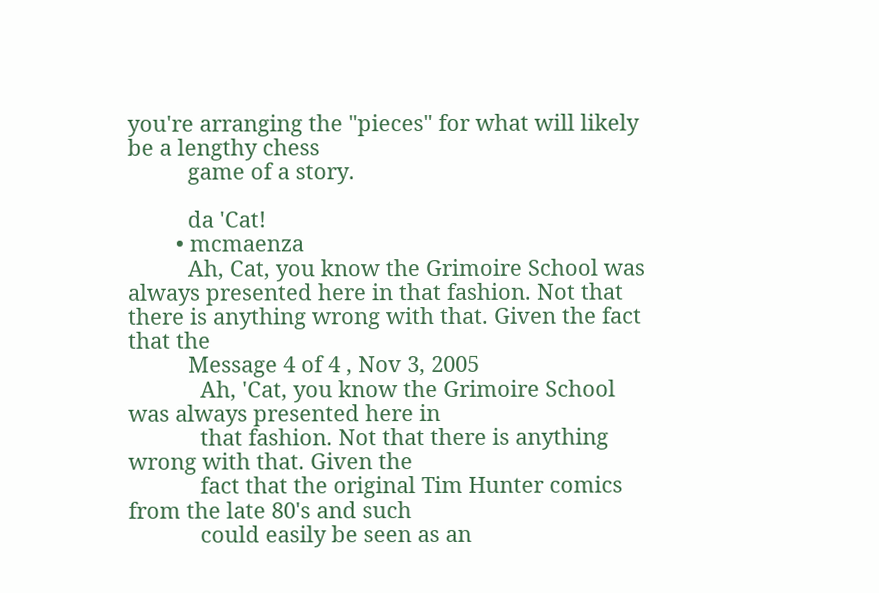you're arranging the "pieces" for what will likely be a lengthy chess
          game of a story.

          da 'Cat!
        • mcmaenza
          Ah, Cat, you know the Grimoire School was always presented here in that fashion. Not that there is anything wrong with that. Given the fact that the
          Message 4 of 4 , Nov 3, 2005
            Ah, 'Cat, you know the Grimoire School was always presented here in
            that fashion. Not that there is anything wrong with that. Given the
            fact that the original Tim Hunter comics from the late 80's and such
            could easily be seen as an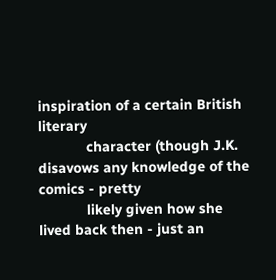inspiration of a certain British literary
            character (though J.K. disavows any knowledge of the comics - pretty
            likely given how she lived back then - just an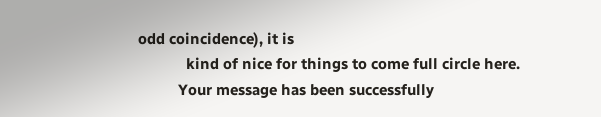odd coincidence), it is
            kind of nice for things to come full circle here.
          Your message has been successfully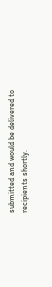submitted and would be delivered to recipients shortly.